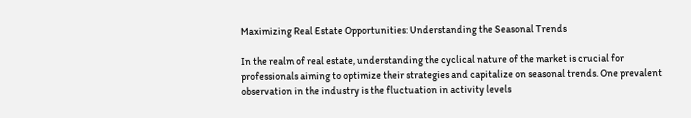Maximizing Real Estate Opportunities: Understanding the Seasonal Trends

In the realm of real estate, understanding the cyclical nature of the market is crucial for professionals aiming to optimize their strategies and capitalize on seasonal trends. One prevalent observation in the industry is the fluctuation in activity levels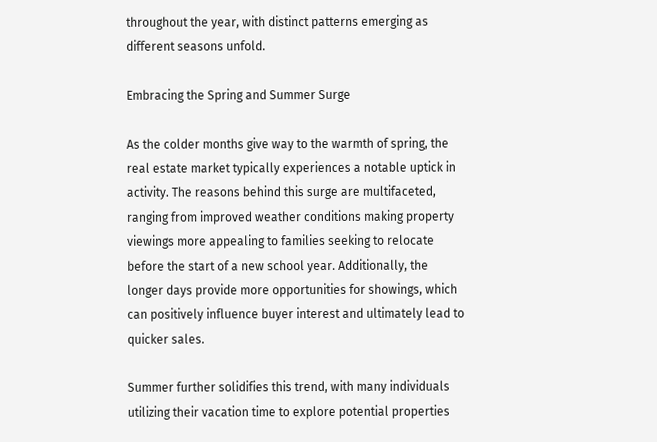throughout the year, with distinct patterns emerging as different seasons unfold.

Embracing the Spring and Summer Surge

As the colder months give way to the warmth of spring, the real estate market typically experiences a notable uptick in activity. The reasons behind this surge are multifaceted, ranging from improved weather conditions making property viewings more appealing to families seeking to relocate before the start of a new school year. Additionally, the longer days provide more opportunities for showings, which can positively influence buyer interest and ultimately lead to quicker sales.

Summer further solidifies this trend, with many individuals utilizing their vacation time to explore potential properties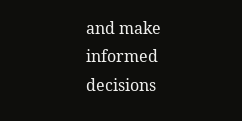and make informed decisions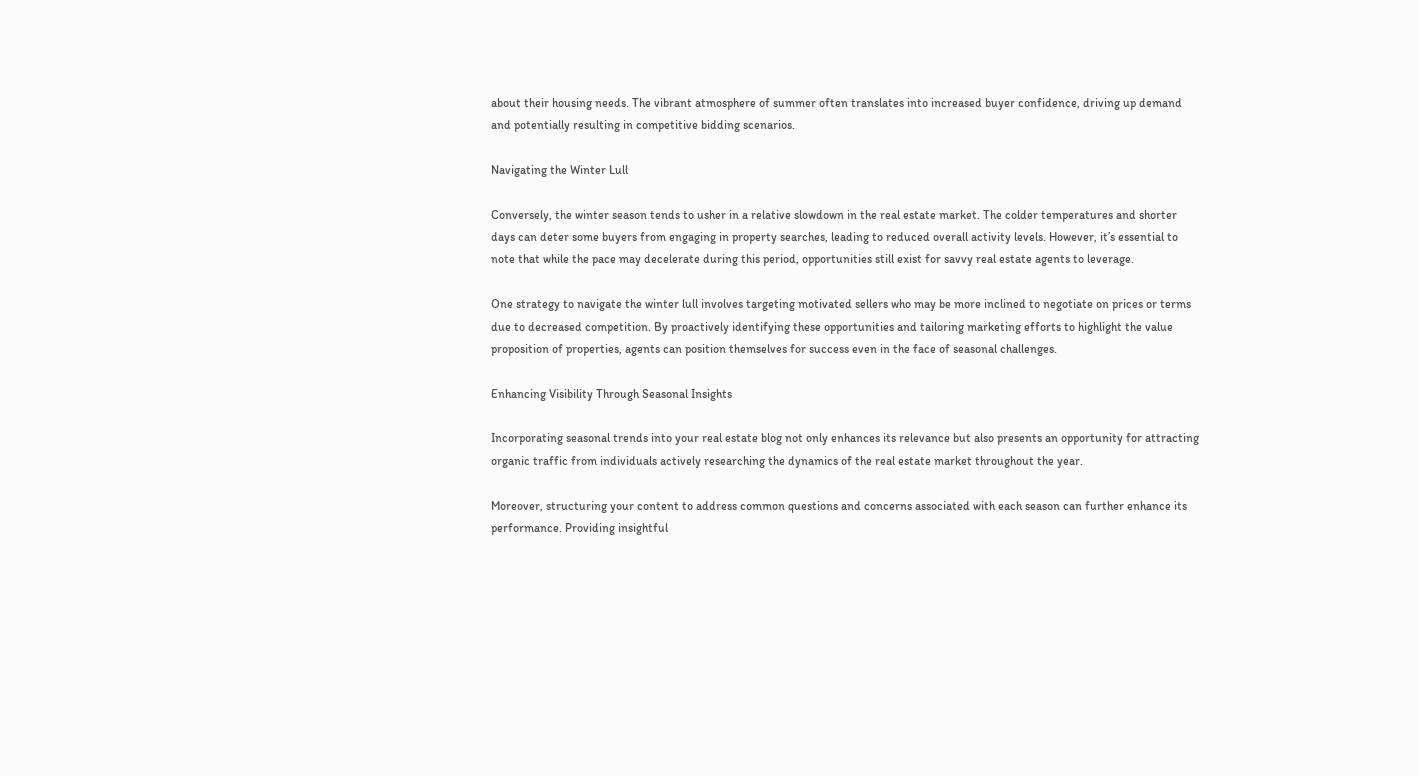about their housing needs. The vibrant atmosphere of summer often translates into increased buyer confidence, driving up demand and potentially resulting in competitive bidding scenarios.

Navigating the Winter Lull

Conversely, the winter season tends to usher in a relative slowdown in the real estate market. The colder temperatures and shorter days can deter some buyers from engaging in property searches, leading to reduced overall activity levels. However, it’s essential to note that while the pace may decelerate during this period, opportunities still exist for savvy real estate agents to leverage.

One strategy to navigate the winter lull involves targeting motivated sellers who may be more inclined to negotiate on prices or terms due to decreased competition. By proactively identifying these opportunities and tailoring marketing efforts to highlight the value proposition of properties, agents can position themselves for success even in the face of seasonal challenges.

Enhancing Visibility Through Seasonal Insights

Incorporating seasonal trends into your real estate blog not only enhances its relevance but also presents an opportunity for attracting organic traffic from individuals actively researching the dynamics of the real estate market throughout the year.

Moreover, structuring your content to address common questions and concerns associated with each season can further enhance its performance. Providing insightful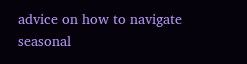advice on how to navigate seasonal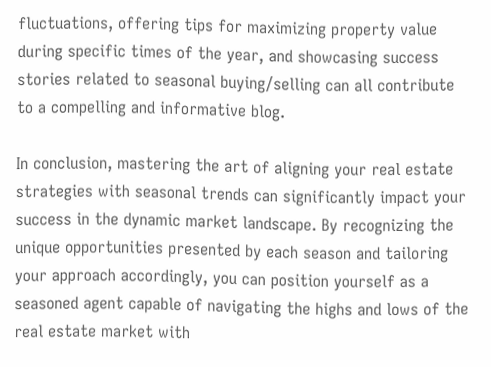fluctuations, offering tips for maximizing property value during specific times of the year, and showcasing success stories related to seasonal buying/selling can all contribute to a compelling and informative blog.

In conclusion, mastering the art of aligning your real estate strategies with seasonal trends can significantly impact your success in the dynamic market landscape. By recognizing the unique opportunities presented by each season and tailoring your approach accordingly, you can position yourself as a seasoned agent capable of navigating the highs and lows of the real estate market with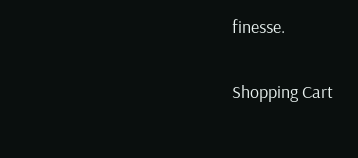finesse.

Shopping Cart